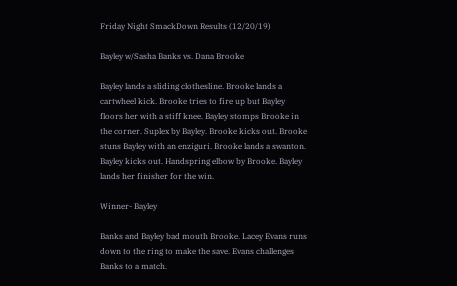Friday Night SmackDown Results (12/20/19)

Bayley w/Sasha Banks vs. Dana Brooke

Bayley lands a sliding clothesline. Brooke lands a cartwheel kick. Brooke tries to fire up but Bayley floors her with a stiff knee. Bayley stomps Brooke in the corner. Suplex by Bayley. Brooke kicks out. Brooke stuns Bayley with an enziguri. Brooke lands a swanton. Bayley kicks out. Handspring elbow by Brooke. Bayley lands her finisher for the win.

Winner- Bayley

Banks and Bayley bad mouth Brooke. Lacey Evans runs down to the ring to make the save. Evans challenges Banks to a match.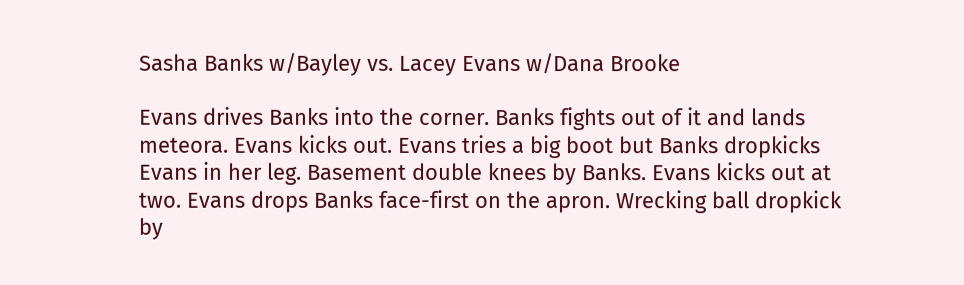Sasha Banks w/Bayley vs. Lacey Evans w/Dana Brooke

Evans drives Banks into the corner. Banks fights out of it and lands meteora. Evans kicks out. Evans tries a big boot but Banks dropkicks Evans in her leg. Basement double knees by Banks. Evans kicks out at two. Evans drops Banks face-first on the apron. Wrecking ball dropkick by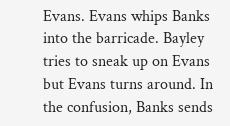Evans. Evans whips Banks into the barricade. Bayley tries to sneak up on Evans but Evans turns around. In the confusion, Banks sends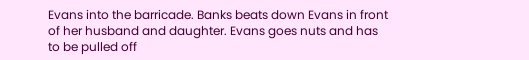Evans into the barricade. Banks beats down Evans in front of her husband and daughter. Evans goes nuts and has to be pulled off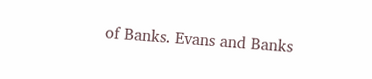of Banks. Evans and Banks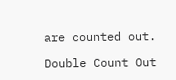are counted out.

Double Count Out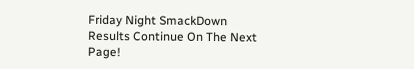Friday Night SmackDown Results Continue On The Next Page!